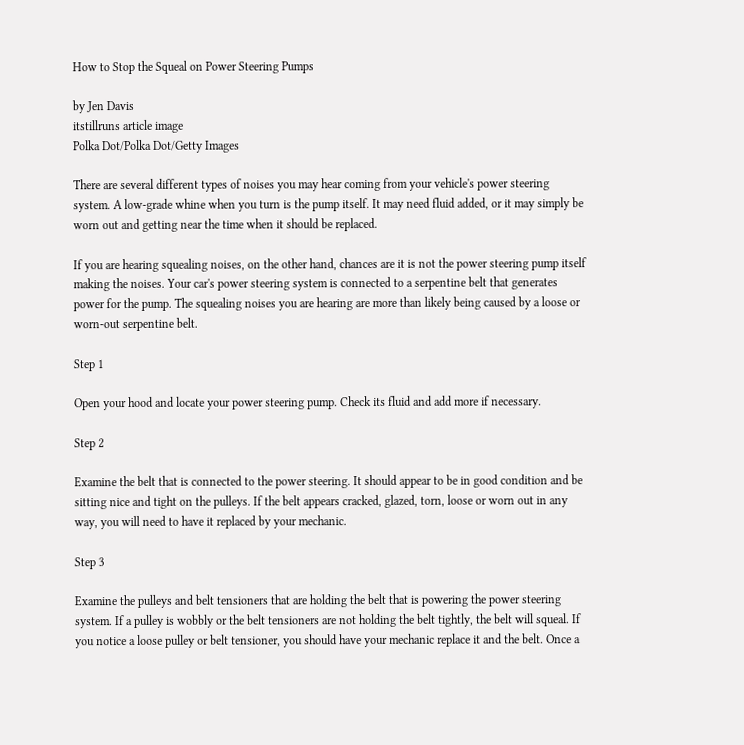How to Stop the Squeal on Power Steering Pumps

by Jen Davis
itstillruns article image
Polka Dot/Polka Dot/Getty Images

There are several different types of noises you may hear coming from your vehicle's power steering system. A low-grade whine when you turn is the pump itself. It may need fluid added, or it may simply be worn out and getting near the time when it should be replaced.

If you are hearing squealing noises, on the other hand, chances are it is not the power steering pump itself making the noises. Your car's power steering system is connected to a serpentine belt that generates power for the pump. The squealing noises you are hearing are more than likely being caused by a loose or worn-out serpentine belt.

Step 1

Open your hood and locate your power steering pump. Check its fluid and add more if necessary.

Step 2

Examine the belt that is connected to the power steering. It should appear to be in good condition and be sitting nice and tight on the pulleys. If the belt appears cracked, glazed, torn, loose or worn out in any way, you will need to have it replaced by your mechanic.

Step 3

Examine the pulleys and belt tensioners that are holding the belt that is powering the power steering system. If a pulley is wobbly or the belt tensioners are not holding the belt tightly, the belt will squeal. If you notice a loose pulley or belt tensioner, you should have your mechanic replace it and the belt. Once a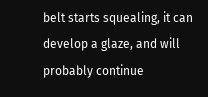belt starts squealing, it can develop a glaze, and will probably continue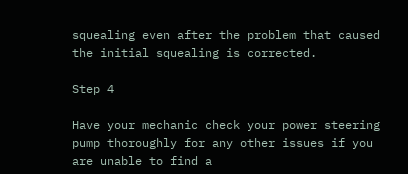squealing even after the problem that caused the initial squealing is corrected.

Step 4

Have your mechanic check your power steering pump thoroughly for any other issues if you are unable to find a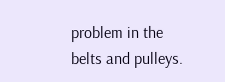problem in the belts and pulleys.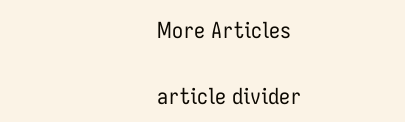More Articles

article divider